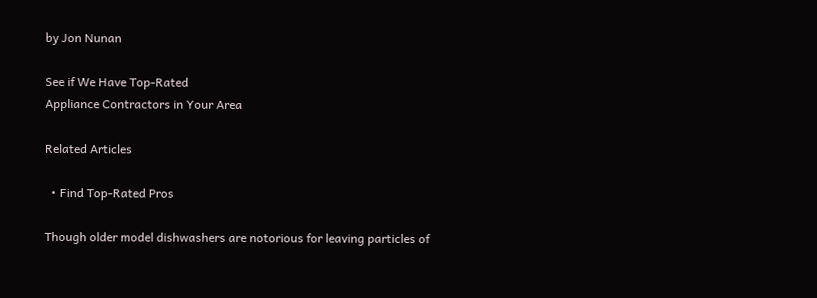by Jon Nunan

See if We Have Top-Rated
Appliance Contractors in Your Area

Related Articles

  • Find Top-Rated Pros

Though older model dishwashers are notorious for leaving particles of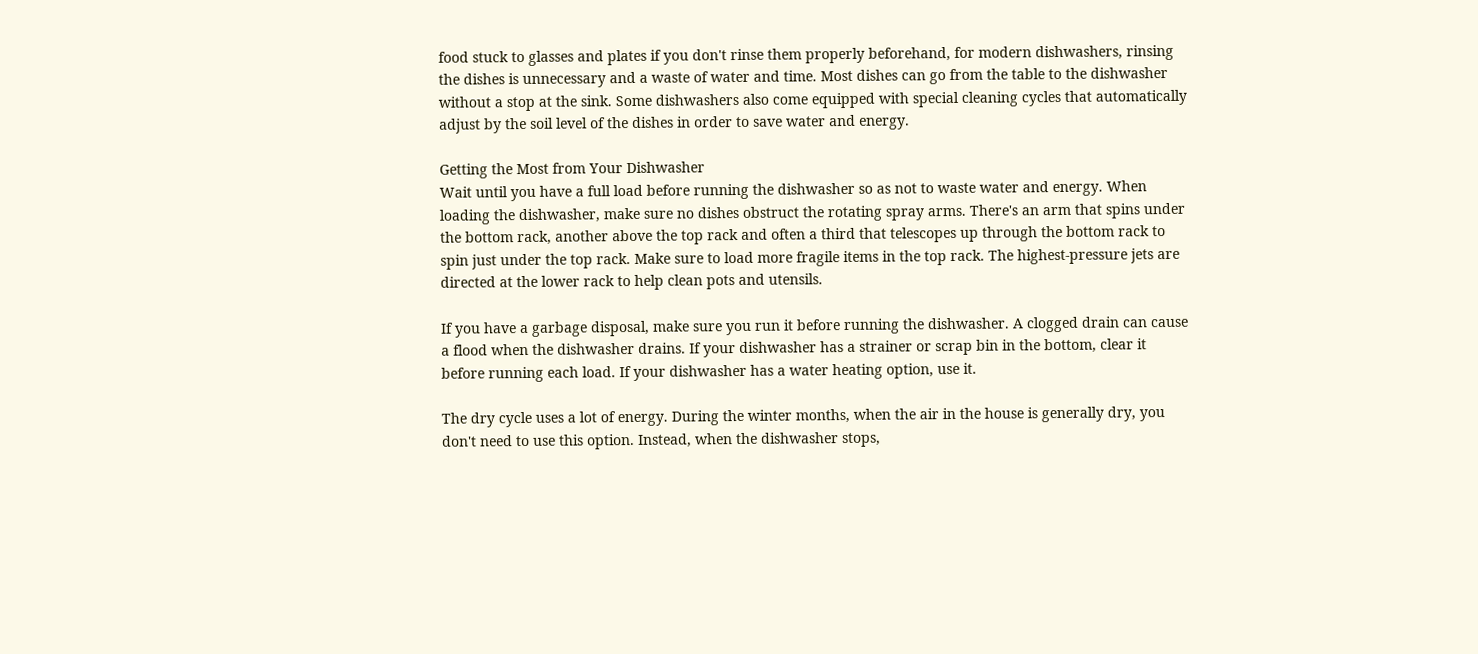food stuck to glasses and plates if you don't rinse them properly beforehand, for modern dishwashers, rinsing the dishes is unnecessary and a waste of water and time. Most dishes can go from the table to the dishwasher without a stop at the sink. Some dishwashers also come equipped with special cleaning cycles that automatically adjust by the soil level of the dishes in order to save water and energy.

Getting the Most from Your Dishwasher
Wait until you have a full load before running the dishwasher so as not to waste water and energy. When loading the dishwasher, make sure no dishes obstruct the rotating spray arms. There's an arm that spins under the bottom rack, another above the top rack and often a third that telescopes up through the bottom rack to spin just under the top rack. Make sure to load more fragile items in the top rack. The highest-pressure jets are directed at the lower rack to help clean pots and utensils.

If you have a garbage disposal, make sure you run it before running the dishwasher. A clogged drain can cause a flood when the dishwasher drains. If your dishwasher has a strainer or scrap bin in the bottom, clear it before running each load. If your dishwasher has a water heating option, use it.

The dry cycle uses a lot of energy. During the winter months, when the air in the house is generally dry, you don't need to use this option. Instead, when the dishwasher stops,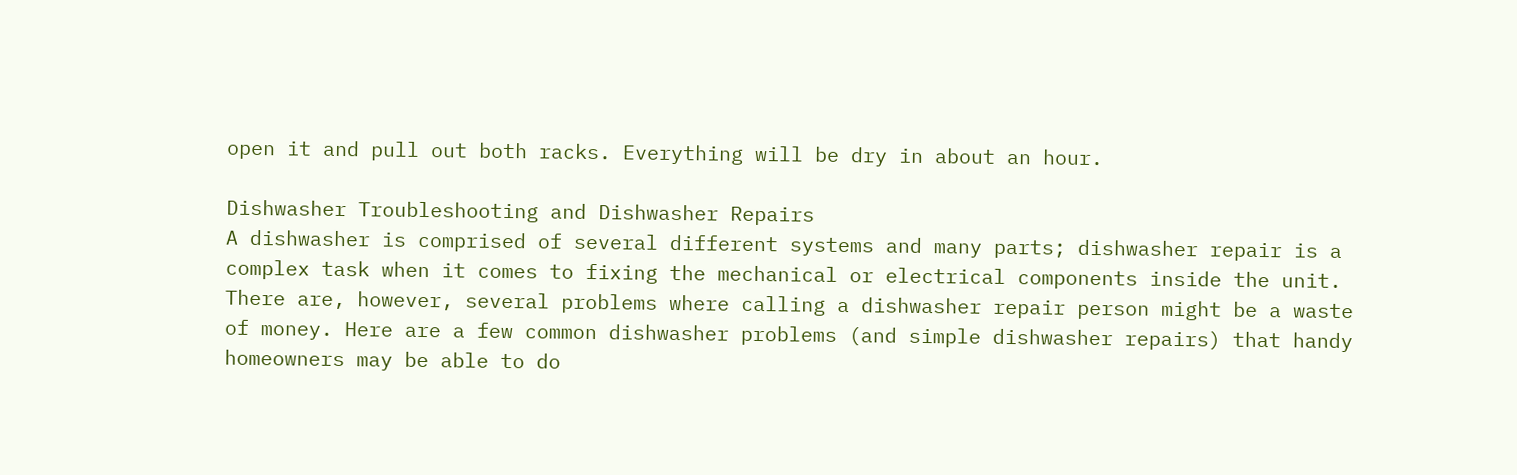open it and pull out both racks. Everything will be dry in about an hour.

Dishwasher Troubleshooting and Dishwasher Repairs
A dishwasher is comprised of several different systems and many parts; dishwasher repair is a complex task when it comes to fixing the mechanical or electrical components inside the unit. There are, however, several problems where calling a dishwasher repair person might be a waste of money. Here are a few common dishwasher problems (and simple dishwasher repairs) that handy homeowners may be able to do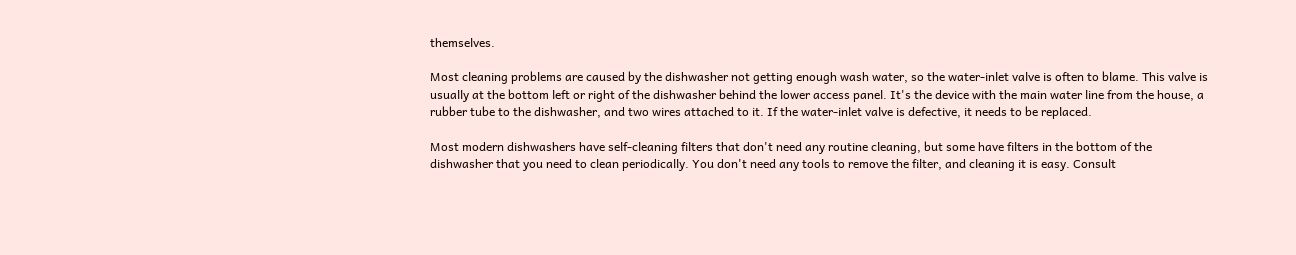themselves.

Most cleaning problems are caused by the dishwasher not getting enough wash water, so the water-inlet valve is often to blame. This valve is usually at the bottom left or right of the dishwasher behind the lower access panel. It's the device with the main water line from the house, a rubber tube to the dishwasher, and two wires attached to it. If the water-inlet valve is defective, it needs to be replaced.

Most modern dishwashers have self-cleaning filters that don't need any routine cleaning, but some have filters in the bottom of the dishwasher that you need to clean periodically. You don't need any tools to remove the filter, and cleaning it is easy. Consult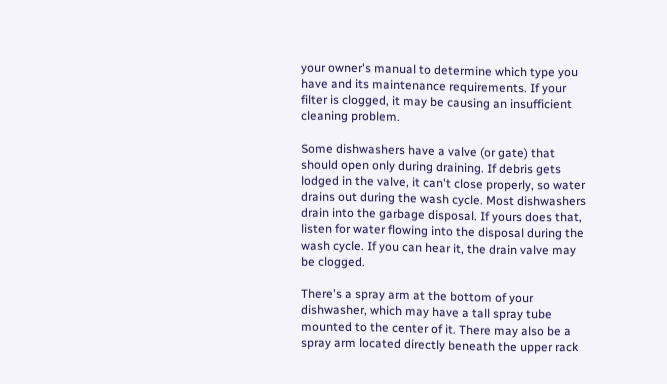your owner's manual to determine which type you have and its maintenance requirements. If your filter is clogged, it may be causing an insufficient cleaning problem.

Some dishwashers have a valve (or gate) that should open only during draining. If debris gets lodged in the valve, it can't close properly, so water drains out during the wash cycle. Most dishwashers drain into the garbage disposal. If yours does that, listen for water flowing into the disposal during the wash cycle. If you can hear it, the drain valve may be clogged.

There's a spray arm at the bottom of your dishwasher, which may have a tall spray tube mounted to the center of it. There may also be a spray arm located directly beneath the upper rack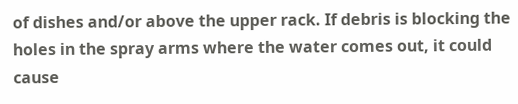of dishes and/or above the upper rack. If debris is blocking the holes in the spray arms where the water comes out, it could cause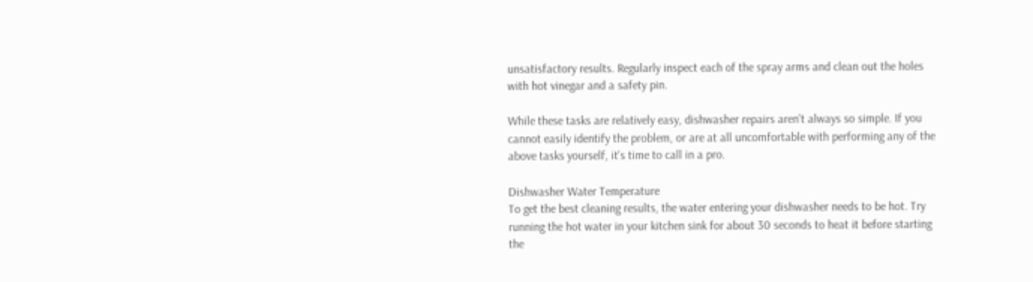unsatisfactory results. Regularly inspect each of the spray arms and clean out the holes with hot vinegar and a safety pin.

While these tasks are relatively easy, dishwasher repairs aren't always so simple. If you cannot easily identify the problem, or are at all uncomfortable with performing any of the above tasks yourself, it's time to call in a pro.

Dishwasher Water Temperature
To get the best cleaning results, the water entering your dishwasher needs to be hot. Try running the hot water in your kitchen sink for about 30 seconds to heat it before starting the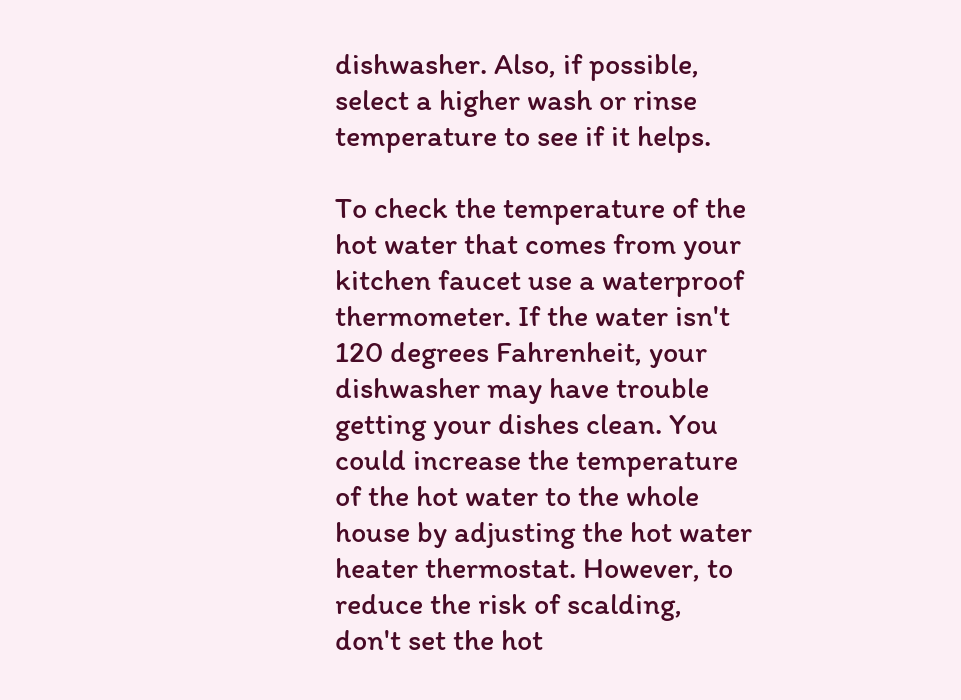dishwasher. Also, if possible, select a higher wash or rinse temperature to see if it helps.

To check the temperature of the hot water that comes from your kitchen faucet use a waterproof thermometer. If the water isn't 120 degrees Fahrenheit, your dishwasher may have trouble getting your dishes clean. You could increase the temperature of the hot water to the whole house by adjusting the hot water heater thermostat. However, to reduce the risk of scalding, don't set the hot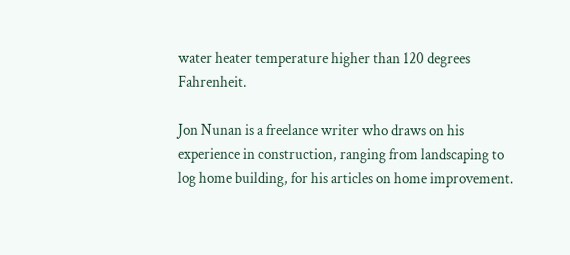water heater temperature higher than 120 degrees Fahrenheit.

Jon Nunan is a freelance writer who draws on his experience in construction, ranging from landscaping to log home building, for his articles on home improvement.